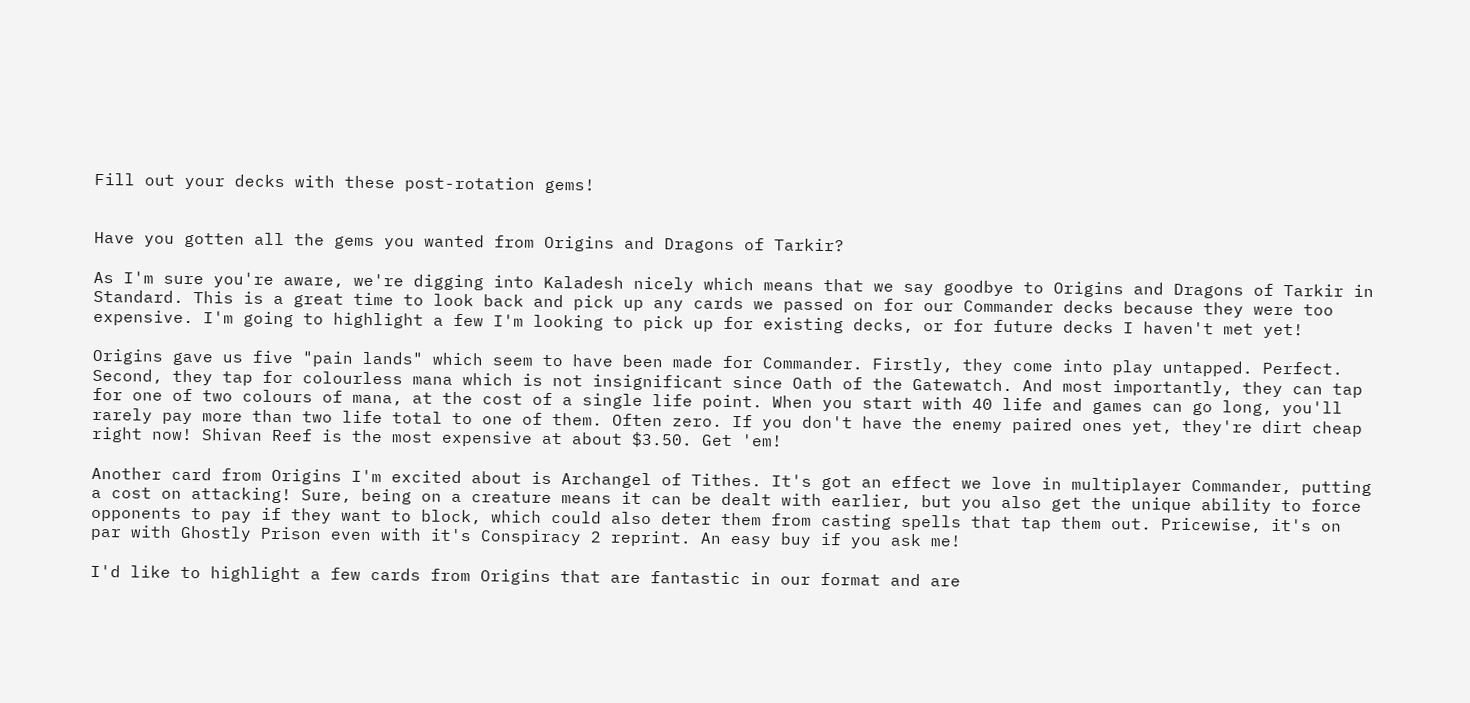Fill out your decks with these post-rotation gems!


Have you gotten all the gems you wanted from Origins and Dragons of Tarkir?

As I'm sure you're aware, we're digging into Kaladesh nicely which means that we say goodbye to Origins and Dragons of Tarkir in Standard. This is a great time to look back and pick up any cards we passed on for our Commander decks because they were too expensive. I'm going to highlight a few I'm looking to pick up for existing decks, or for future decks I haven't met yet!

Origins gave us five "pain lands" which seem to have been made for Commander. Firstly, they come into play untapped. Perfect. Second, they tap for colourless mana which is not insignificant since Oath of the Gatewatch. And most importantly, they can tap for one of two colours of mana, at the cost of a single life point. When you start with 40 life and games can go long, you'll rarely pay more than two life total to one of them. Often zero. If you don't have the enemy paired ones yet, they're dirt cheap right now! Shivan Reef is the most expensive at about $3.50. Get 'em!

Another card from Origins I'm excited about is Archangel of Tithes. It's got an effect we love in multiplayer Commander, putting a cost on attacking! Sure, being on a creature means it can be dealt with earlier, but you also get the unique ability to force opponents to pay if they want to block, which could also deter them from casting spells that tap them out. Pricewise, it's on par with Ghostly Prison even with it's Conspiracy 2 reprint. An easy buy if you ask me!

I'd like to highlight a few cards from Origins that are fantastic in our format and are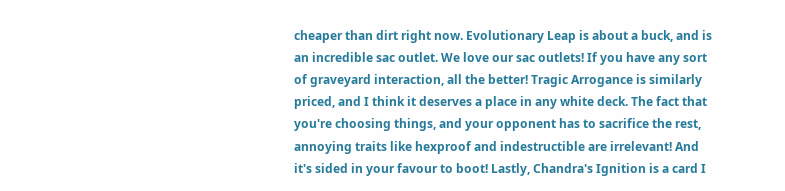cheaper than dirt right now. Evolutionary Leap is about a buck, and is an incredible sac outlet. We love our sac outlets! If you have any sort of graveyard interaction, all the better! Tragic Arrogance is similarly priced, and I think it deserves a place in any white deck. The fact that you're choosing things, and your opponent has to sacrifice the rest, annoying traits like hexproof and indestructible are irrelevant! And it's sided in your favour to boot! Lastly, Chandra's Ignition is a card I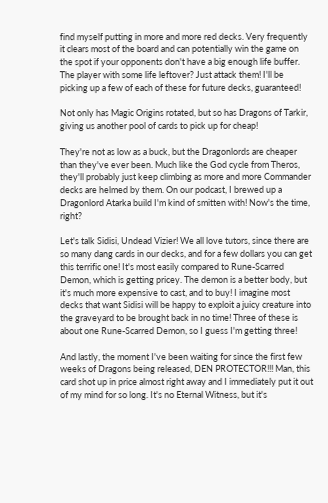find myself putting in more and more red decks. Very frequently it clears most of the board and can potentially win the game on the spot if your opponents don't have a big enough life buffer. The player with some life leftover? Just attack them! I'll be picking up a few of each of these for future decks, guaranteed!

Not only has Magic Origins rotated, but so has Dragons of Tarkir, giving us another pool of cards to pick up for cheap!

They're not as low as a buck, but the Dragonlords are cheaper than they've ever been. Much like the God cycle from Theros, they'll probably just keep climbing as more and more Commander decks are helmed by them. On our podcast, I brewed up a Dragonlord Atarka build I'm kind of smitten with! Now's the time, right?

Let's talk Sidisi, Undead Vizier! We all love tutors, since there are so many dang cards in our decks, and for a few dollars you can get this terrific one! It's most easily compared to Rune-Scarred Demon, which is getting pricey. The demon is a better body, but it's much more expensive to cast, and to buy! I imagine most decks that want Sidisi will be happy to exploit a juicy creature into the graveyard to be brought back in no time! Three of these is about one Rune-Scarred Demon, so I guess I'm getting three!

And lastly, the moment I've been waiting for since the first few weeks of Dragons being released, DEN PROTECTOR!!! Man, this card shot up in price almost right away and I immediately put it out of my mind for so long. It's no Eternal Witness, but it's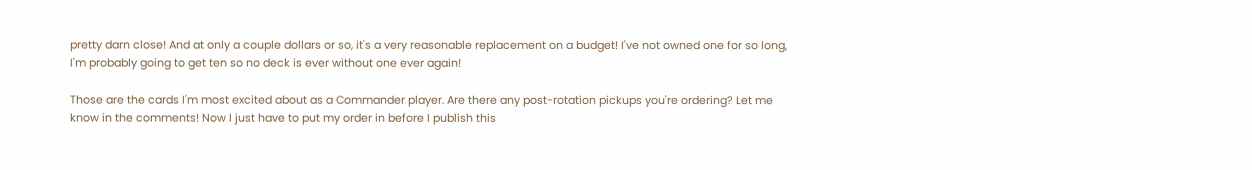pretty darn close! And at only a couple dollars or so, it's a very reasonable replacement on a budget! I've not owned one for so long, I'm probably going to get ten so no deck is ever without one ever again!

Those are the cards I'm most excited about as a Commander player. Are there any post-rotation pickups you're ordering? Let me know in the comments! Now I just have to put my order in before I publish this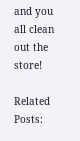and you all clean out the store!

Related Posts: